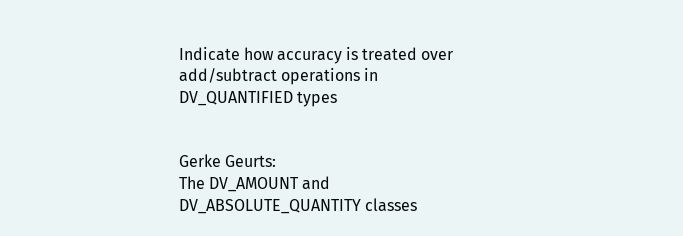Indicate how accuracy is treated over add/subtract operations in DV_QUANTIFIED types


Gerke Geurts:
The DV_AMOUNT and DV_ABSOLUTE_QUANTITY classes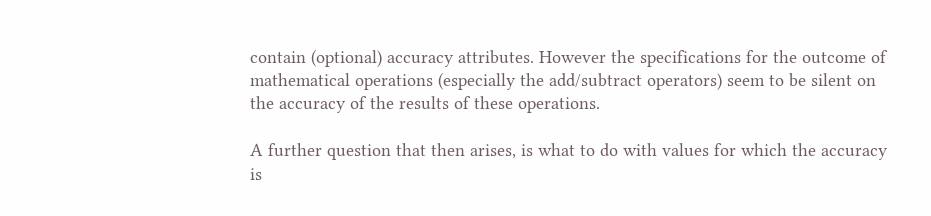contain (optional) accuracy attributes. However the specifications for the outcome of mathematical operations (especially the add/subtract operators) seem to be silent on the accuracy of the results of these operations.

A further question that then arises, is what to do with values for which the accuracy is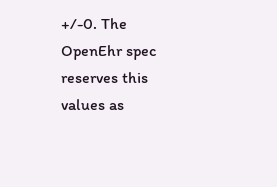+/-0. The OpenEhr spec reserves this values as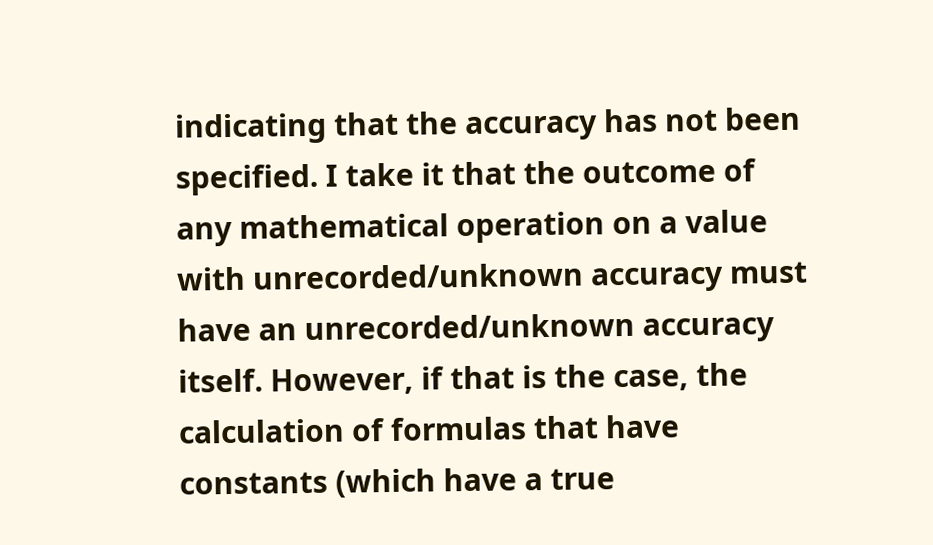indicating that the accuracy has not been specified. I take it that the outcome of any mathematical operation on a value with unrecorded/unknown accuracy must have an unrecorded/unknown accuracy itself. However, if that is the case, the calculation of formulas that have constants (which have a true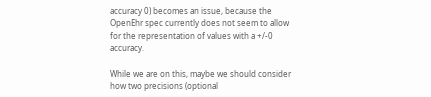accuracy 0) becomes an issue, because the OpenEhr spec currently does not seem to allow for the representation of values with a +/-0 accuracy.

While we are on this, maybe we should consider how two precisions (optional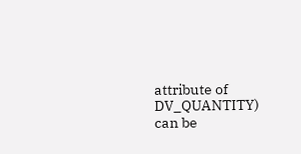attribute of DV_QUANTITY) can be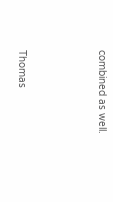combined as well.




Thomas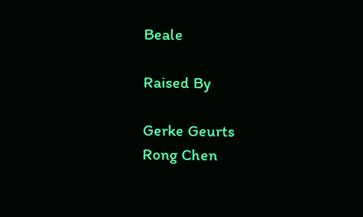Beale

Raised By

Gerke Geurts
Rong Chen